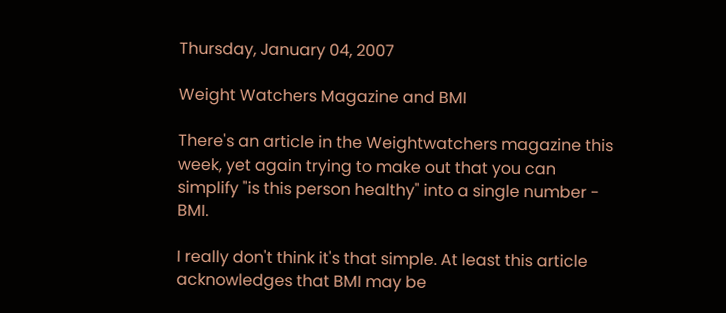Thursday, January 04, 2007

Weight Watchers Magazine and BMI

There's an article in the Weightwatchers magazine this week, yet again trying to make out that you can simplify "is this person healthy" into a single number - BMI.

I really don't think it's that simple. At least this article acknowledges that BMI may be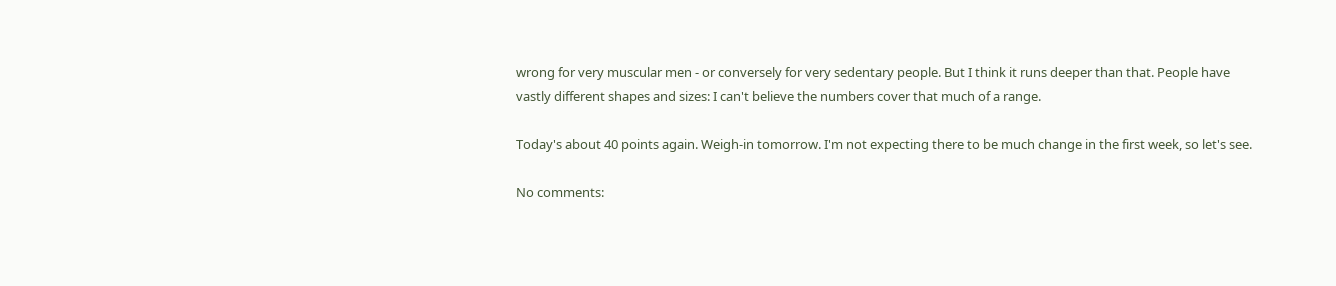wrong for very muscular men - or conversely for very sedentary people. But I think it runs deeper than that. People have vastly different shapes and sizes: I can't believe the numbers cover that much of a range.

Today's about 40 points again. Weigh-in tomorrow. I'm not expecting there to be much change in the first week, so let's see.

No comments: